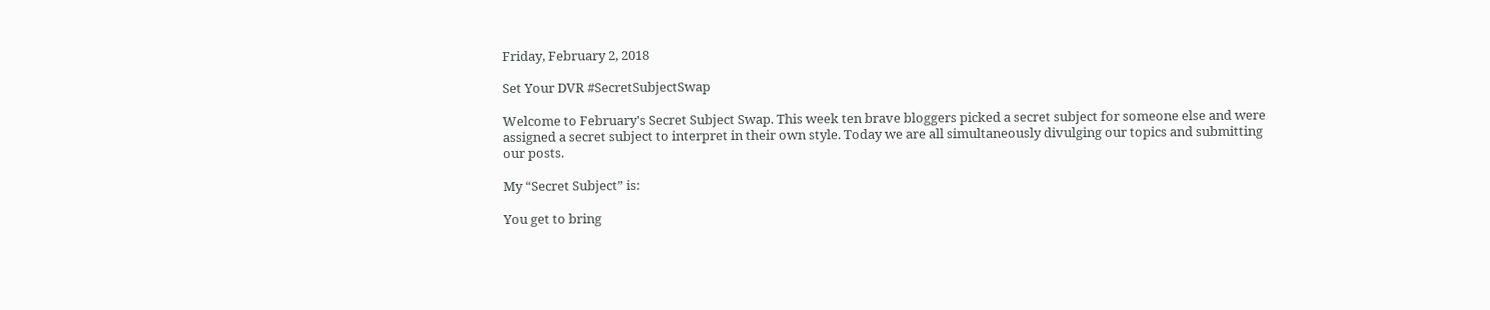Friday, February 2, 2018

Set Your DVR #SecretSubjectSwap

Welcome to February's Secret Subject Swap. This week ten brave bloggers picked a secret subject for someone else and were assigned a secret subject to interpret in their own style. Today we are all simultaneously divulging our topics and submitting our posts.

My “Secret Subject” is:

You get to bring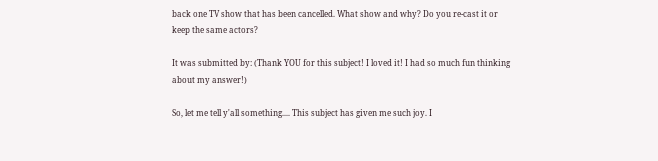back one TV show that has been cancelled. What show and why? Do you re-cast it or keep the same actors?

It was submitted by: (Thank YOU for this subject! I loved it! I had so much fun thinking about my answer!)

So, let me tell y'all something.... This subject has given me such joy. I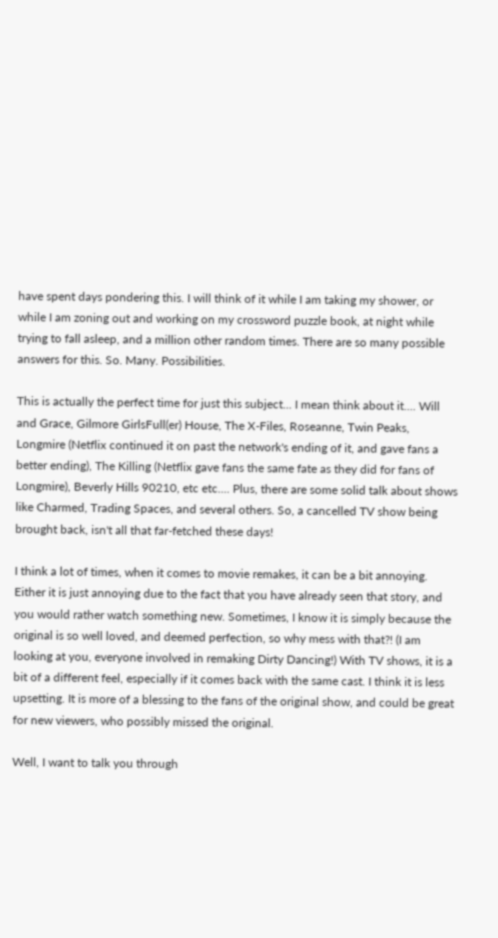have spent days pondering this. I will think of it while I am taking my shower, or while I am zoning out and working on my crossword puzzle book, at night while trying to fall asleep, and a million other random times. There are so many possible answers for this. So. Many. Possibilities.

This is actually the perfect time for just this subject... I mean think about it.... Will and Grace, Gilmore GirlsFull(er) House, The X-Files, Roseanne, Twin Peaks, Longmire (Netflix continued it on past the network's ending of it, and gave fans a better ending), The Killing (Netflix gave fans the same fate as they did for fans of Longmire), Beverly Hills 90210, etc etc.... Plus, there are some solid talk about shows like Charmed, Trading Spaces, and several others. So, a cancelled TV show being brought back, isn't all that far-fetched these days!

I think a lot of times, when it comes to movie remakes, it can be a bit annoying. Either it is just annoying due to the fact that you have already seen that story, and you would rather watch something new. Sometimes, I know it is simply because the original is so well loved, and deemed perfection, so why mess with that?! (I am looking at you, everyone involved in remaking Dirty Dancing!) With TV shows, it is a bit of a different feel, especially if it comes back with the same cast. I think it is less upsetting. It is more of a blessing to the fans of the original show, and could be great for new viewers, who possibly missed the original.

Well, I want to talk you through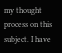my thought process on this subject. I have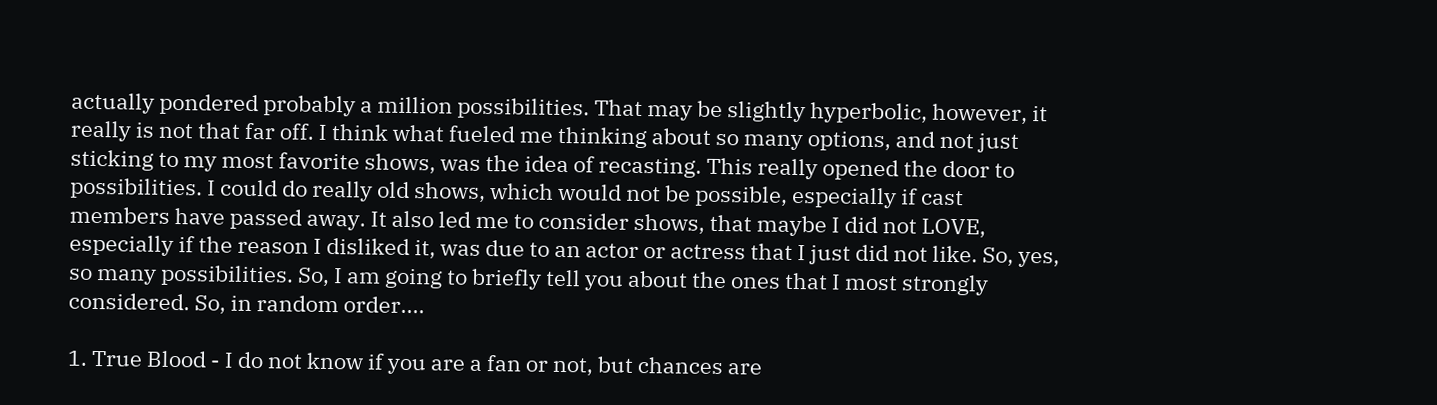actually pondered probably a million possibilities. That may be slightly hyperbolic, however, it really is not that far off. I think what fueled me thinking about so many options, and not just sticking to my most favorite shows, was the idea of recasting. This really opened the door to possibilities. I could do really old shows, which would not be possible, especially if cast members have passed away. It also led me to consider shows, that maybe I did not LOVE, especially if the reason I disliked it, was due to an actor or actress that I just did not like. So, yes, so many possibilities. So, I am going to briefly tell you about the ones that I most strongly considered. So, in random order....

1. True Blood - I do not know if you are a fan or not, but chances are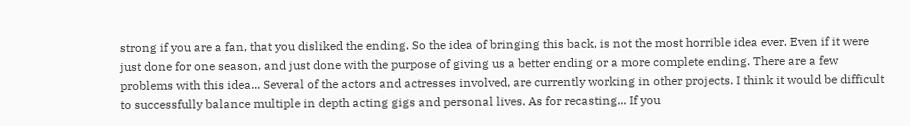strong if you are a fan, that you disliked the ending. So the idea of bringing this back, is not the most horrible idea ever. Even if it were just done for one season, and just done with the purpose of giving us a better ending or a more complete ending. There are a few problems with this idea... Several of the actors and actresses involved, are currently working in other projects. I think it would be difficult to successfully balance multiple in depth acting gigs and personal lives. As for recasting... If you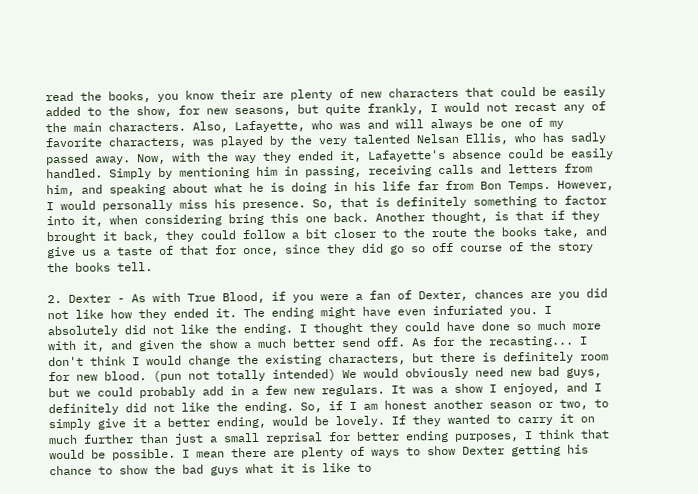read the books, you know their are plenty of new characters that could be easily added to the show, for new seasons, but quite frankly, I would not recast any of the main characters. Also, Lafayette, who was and will always be one of my favorite characters, was played by the very talented Nelsan Ellis, who has sadly passed away. Now, with the way they ended it, Lafayette's absence could be easily handled. Simply by mentioning him in passing, receiving calls and letters from him, and speaking about what he is doing in his life far from Bon Temps. However, I would personally miss his presence. So, that is definitely something to factor into it, when considering bring this one back. Another thought, is that if they brought it back, they could follow a bit closer to the route the books take, and give us a taste of that for once, since they did go so off course of the story the books tell.

2. Dexter - As with True Blood, if you were a fan of Dexter, chances are you did not like how they ended it. The ending might have even infuriated you. I absolutely did not like the ending. I thought they could have done so much more with it, and given the show a much better send off. As for the recasting... I don't think I would change the existing characters, but there is definitely room for new blood. (pun not totally intended) We would obviously need new bad guys, but we could probably add in a few new regulars. It was a show I enjoyed, and I definitely did not like the ending. So, if I am honest another season or two, to simply give it a better ending, would be lovely. If they wanted to carry it on much further than just a small reprisal for better ending purposes, I think that would be possible. I mean there are plenty of ways to show Dexter getting his chance to show the bad guys what it is like to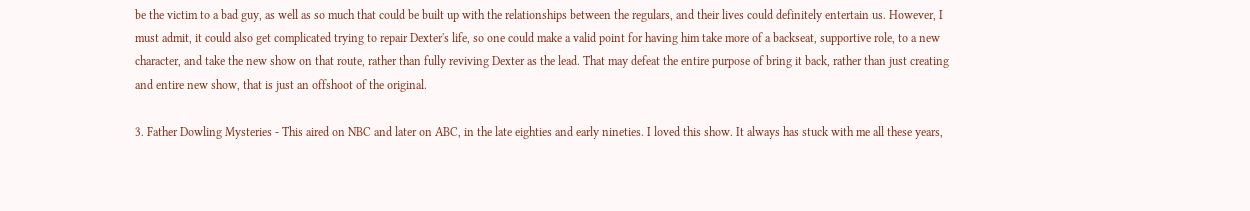be the victim to a bad guy, as well as so much that could be built up with the relationships between the regulars, and their lives could definitely entertain us. However, I must admit, it could also get complicated trying to repair Dexter's life, so one could make a valid point for having him take more of a backseat, supportive role, to a new character, and take the new show on that route, rather than fully reviving Dexter as the lead. That may defeat the entire purpose of bring it back, rather than just creating and entire new show, that is just an offshoot of the original.

3. Father Dowling Mysteries - This aired on NBC and later on ABC, in the late eighties and early nineties. I loved this show. It always has stuck with me all these years,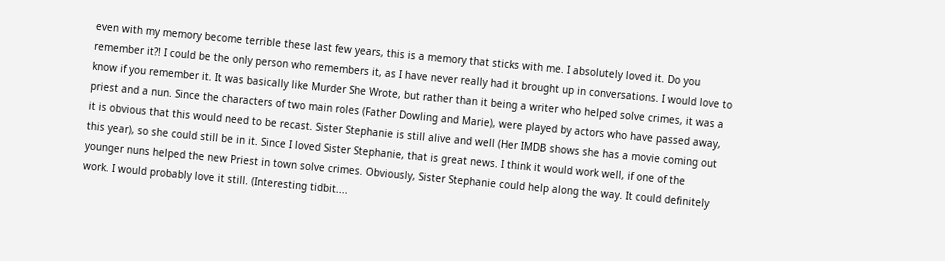even with my memory become terrible these last few years, this is a memory that sticks with me. I absolutely loved it. Do you remember it?! I could be the only person who remembers it, as I have never really had it brought up in conversations. I would love to know if you remember it. It was basically like Murder She Wrote, but rather than it being a writer who helped solve crimes, it was a priest and a nun. Since the characters of two main roles (Father Dowling and Marie), were played by actors who have passed away, it is obvious that this would need to be recast. Sister Stephanie is still alive and well (Her IMDB shows she has a movie coming out this year), so she could still be in it. Since I loved Sister Stephanie, that is great news. I think it would work well, if one of the younger nuns helped the new Priest in town solve crimes. Obviously, Sister Stephanie could help along the way. It could definitely work. I would probably love it still. (Interesting tidbit....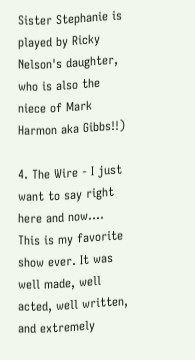Sister Stephanie is played by Ricky Nelson's daughter, who is also the niece of Mark Harmon aka Gibbs!!)

4. The Wire - I just want to say right here and now.... This is my favorite show ever. It was well made, well acted, well written, and extremely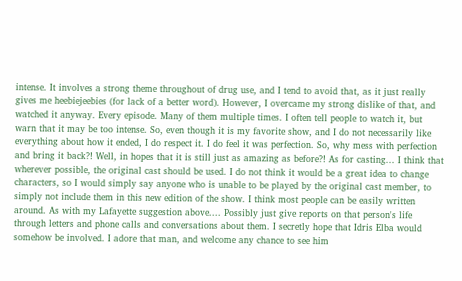intense. It involves a strong theme throughout of drug use, and I tend to avoid that, as it just really gives me heebiejeebies (for lack of a better word). However, I overcame my strong dislike of that, and watched it anyway. Every episode. Many of them multiple times. I often tell people to watch it, but warn that it may be too intense. So, even though it is my favorite show, and I do not necessarily like everything about how it ended, I do respect it. I do feel it was perfection. So, why mess with perfection and bring it back?! Well, in hopes that it is still just as amazing as before?! As for casting... I think that wherever possible, the original cast should be used. I do not think it would be a great idea to change characters, so I would simply say anyone who is unable to be played by the original cast member, to simply not include them in this new edition of the show. I think most people can be easily written around. As with my Lafayette suggestion above.... Possibly just give reports on that person's life through letters and phone calls and conversations about them. I secretly hope that Idris Elba would somehow be involved. I adore that man, and welcome any chance to see him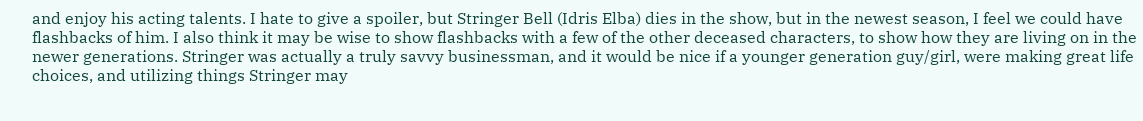and enjoy his acting talents. I hate to give a spoiler, but Stringer Bell (Idris Elba) dies in the show, but in the newest season, I feel we could have flashbacks of him. I also think it may be wise to show flashbacks with a few of the other deceased characters, to show how they are living on in the newer generations. Stringer was actually a truly savvy businessman, and it would be nice if a younger generation guy/girl, were making great life choices, and utilizing things Stringer may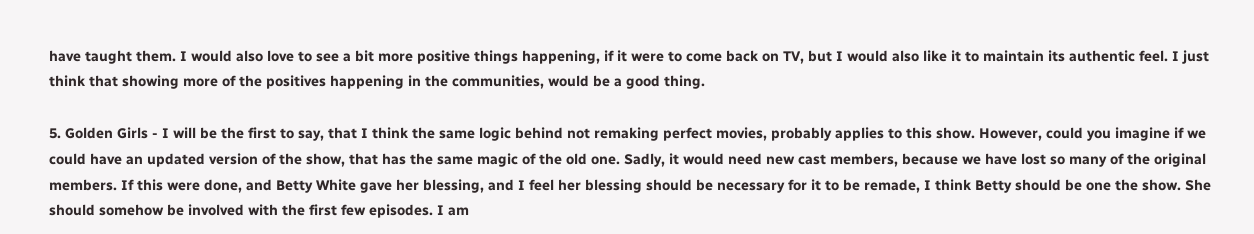have taught them. I would also love to see a bit more positive things happening, if it were to come back on TV, but I would also like it to maintain its authentic feel. I just think that showing more of the positives happening in the communities, would be a good thing.

5. Golden Girls - I will be the first to say, that I think the same logic behind not remaking perfect movies, probably applies to this show. However, could you imagine if we could have an updated version of the show, that has the same magic of the old one. Sadly, it would need new cast members, because we have lost so many of the original members. If this were done, and Betty White gave her blessing, and I feel her blessing should be necessary for it to be remade, I think Betty should be one the show. She should somehow be involved with the first few episodes. I am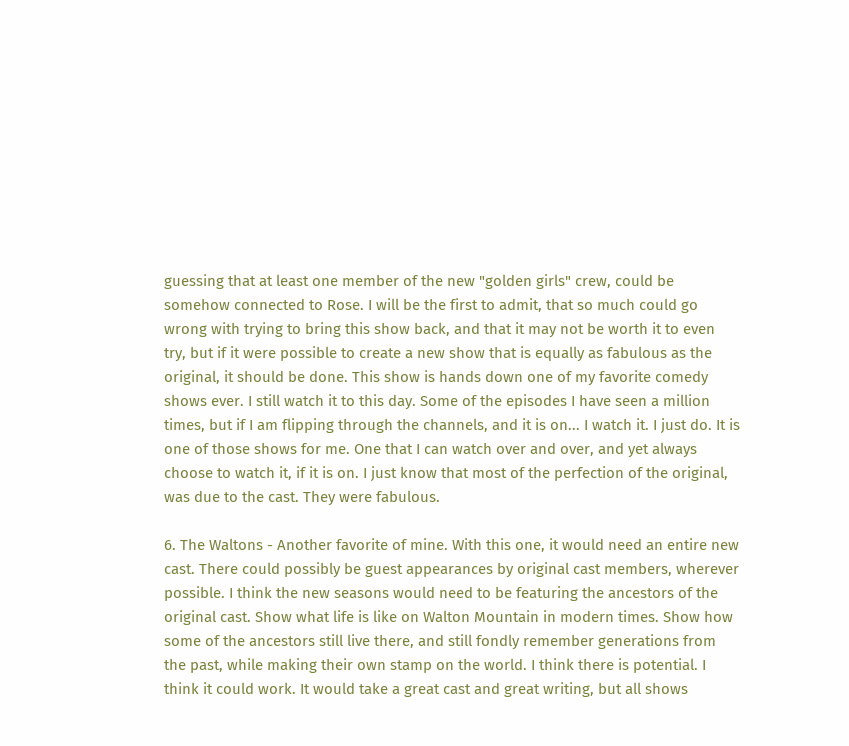guessing that at least one member of the new "golden girls" crew, could be somehow connected to Rose. I will be the first to admit, that so much could go wrong with trying to bring this show back, and that it may not be worth it to even try, but if it were possible to create a new show that is equally as fabulous as the original, it should be done. This show is hands down one of my favorite comedy shows ever. I still watch it to this day. Some of the episodes I have seen a million times, but if I am flipping through the channels, and it is on... I watch it. I just do. It is one of those shows for me. One that I can watch over and over, and yet always choose to watch it, if it is on. I just know that most of the perfection of the original, was due to the cast. They were fabulous.

6. The Waltons - Another favorite of mine. With this one, it would need an entire new cast. There could possibly be guest appearances by original cast members, wherever possible. I think the new seasons would need to be featuring the ancestors of the original cast. Show what life is like on Walton Mountain in modern times. Show how some of the ancestors still live there, and still fondly remember generations from the past, while making their own stamp on the world. I think there is potential. I think it could work. It would take a great cast and great writing, but all shows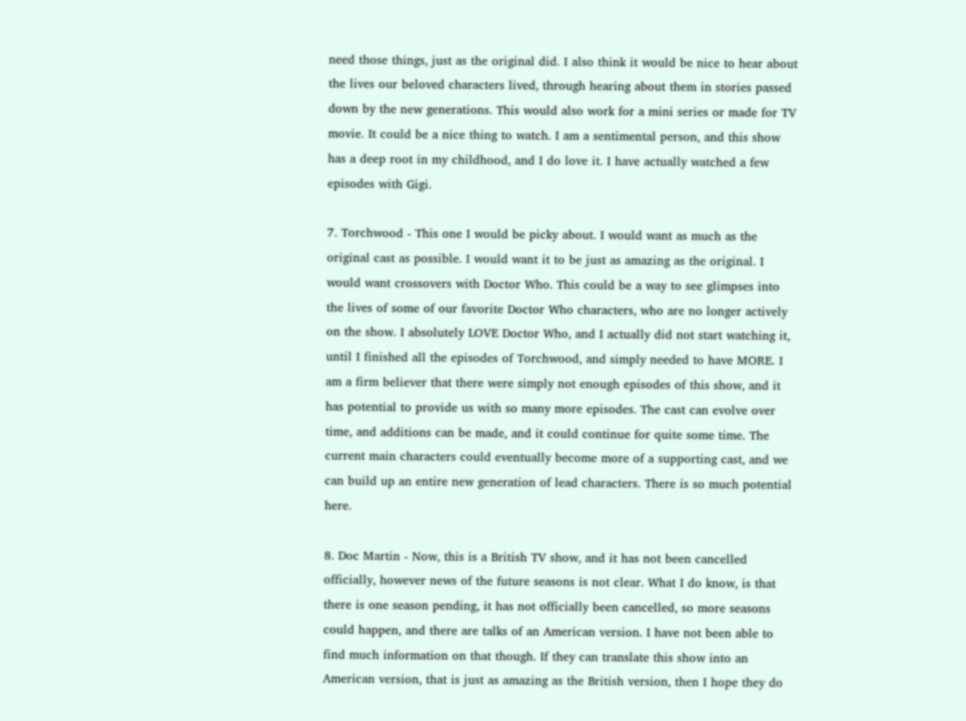need those things, just as the original did. I also think it would be nice to hear about the lives our beloved characters lived, through hearing about them in stories passed down by the new generations. This would also work for a mini series or made for TV movie. It could be a nice thing to watch. I am a sentimental person, and this show has a deep root in my childhood, and I do love it. I have actually watched a few episodes with Gigi.

7. Torchwood - This one I would be picky about. I would want as much as the original cast as possible. I would want it to be just as amazing as the original. I would want crossovers with Doctor Who. This could be a way to see glimpses into the lives of some of our favorite Doctor Who characters, who are no longer actively on the show. I absolutely LOVE Doctor Who, and I actually did not start watching it, until I finished all the episodes of Torchwood, and simply needed to have MORE. I am a firm believer that there were simply not enough episodes of this show, and it has potential to provide us with so many more episodes. The cast can evolve over time, and additions can be made, and it could continue for quite some time. The current main characters could eventually become more of a supporting cast, and we can build up an entire new generation of lead characters. There is so much potential here.

8. Doc Martin - Now, this is a British TV show, and it has not been cancelled officially, however news of the future seasons is not clear. What I do know, is that there is one season pending, it has not officially been cancelled, so more seasons could happen, and there are talks of an American version. I have not been able to find much information on that though. If they can translate this show into an American version, that is just as amazing as the British version, then I hope they do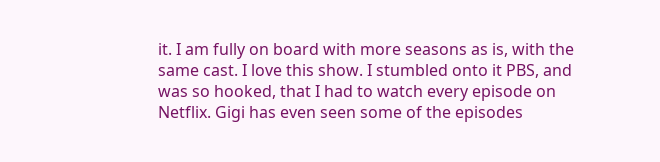it. I am fully on board with more seasons as is, with the same cast. I love this show. I stumbled onto it PBS, and was so hooked, that I had to watch every episode on Netflix. Gigi has even seen some of the episodes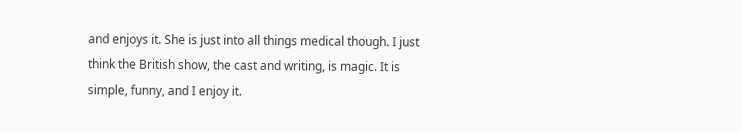and enjoys it. She is just into all things medical though. I just think the British show, the cast and writing, is magic. It is simple, funny, and I enjoy it.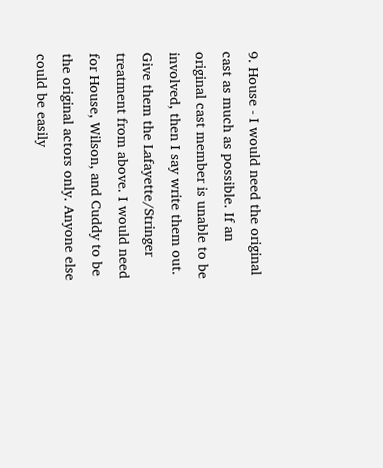9. House - I would need the original cast as much as possible. If an original cast member is unable to be involved, then I say write them out. Give them the Lafayette/Stringer treatment from above. I would need for House, Wilson, and Cuddy to be the original actors only. Anyone else could be easily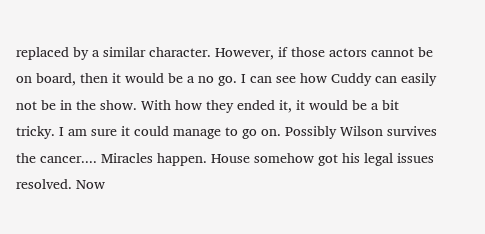replaced by a similar character. However, if those actors cannot be on board, then it would be a no go. I can see how Cuddy can easily not be in the show. With how they ended it, it would be a bit tricky. I am sure it could manage to go on. Possibly Wilson survives the cancer.... Miracles happen. House somehow got his legal issues resolved. Now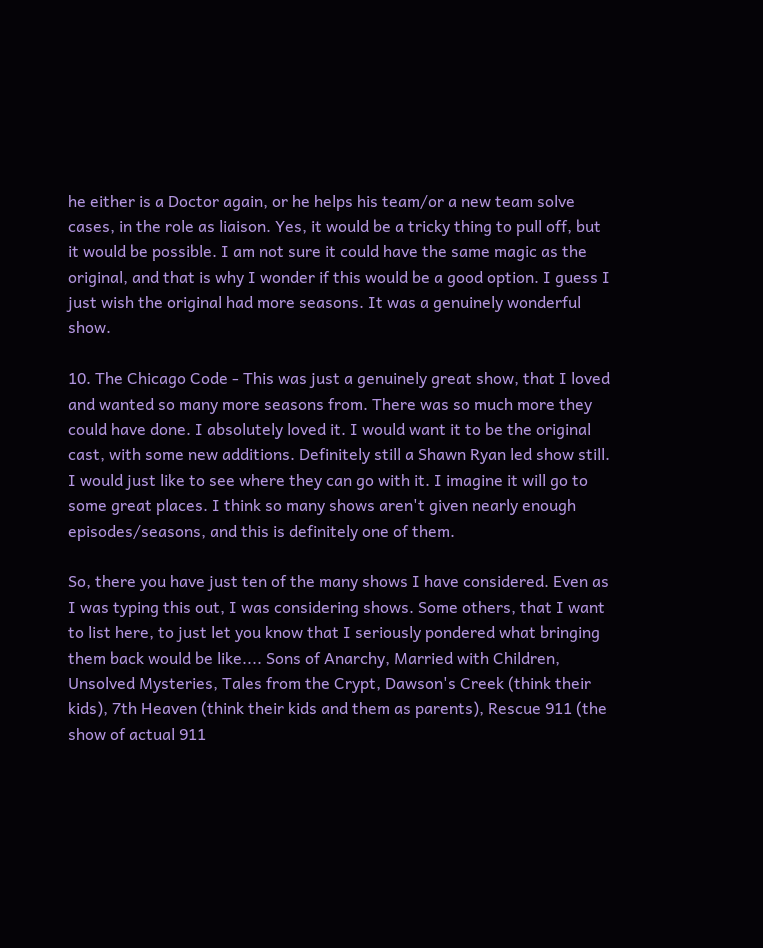he either is a Doctor again, or he helps his team/or a new team solve cases, in the role as liaison. Yes, it would be a tricky thing to pull off, but it would be possible. I am not sure it could have the same magic as the original, and that is why I wonder if this would be a good option. I guess I just wish the original had more seasons. It was a genuinely wonderful show.

10. The Chicago Code - This was just a genuinely great show, that I loved and wanted so many more seasons from. There was so much more they could have done. I absolutely loved it. I would want it to be the original cast, with some new additions. Definitely still a Shawn Ryan led show still. I would just like to see where they can go with it. I imagine it will go to some great places. I think so many shows aren't given nearly enough episodes/seasons, and this is definitely one of them.

So, there you have just ten of the many shows I have considered. Even as I was typing this out, I was considering shows. Some others, that I want to list here, to just let you know that I seriously pondered what bringing them back would be like.... Sons of Anarchy, Married with Children, Unsolved Mysteries, Tales from the Crypt, Dawson's Creek (think their kids), 7th Heaven (think their kids and them as parents), Rescue 911 (the show of actual 911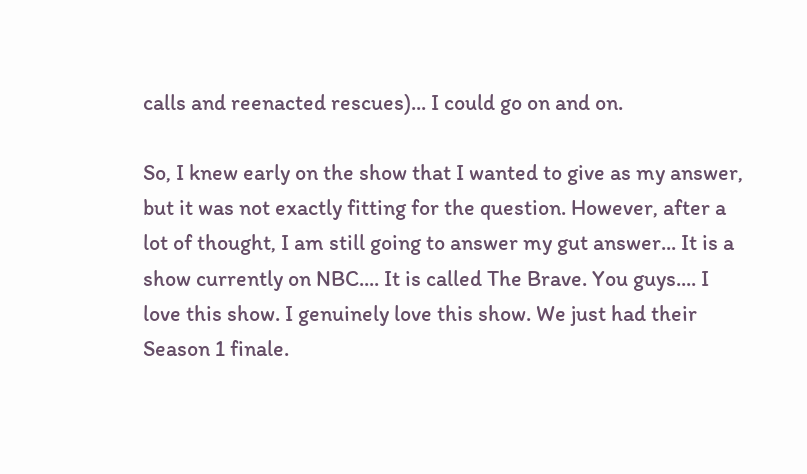calls and reenacted rescues)... I could go on and on.

So, I knew early on the show that I wanted to give as my answer, but it was not exactly fitting for the question. However, after a lot of thought, I am still going to answer my gut answer... It is a show currently on NBC.... It is called The Brave. You guys.... I love this show. I genuinely love this show. We just had their Season 1 finale.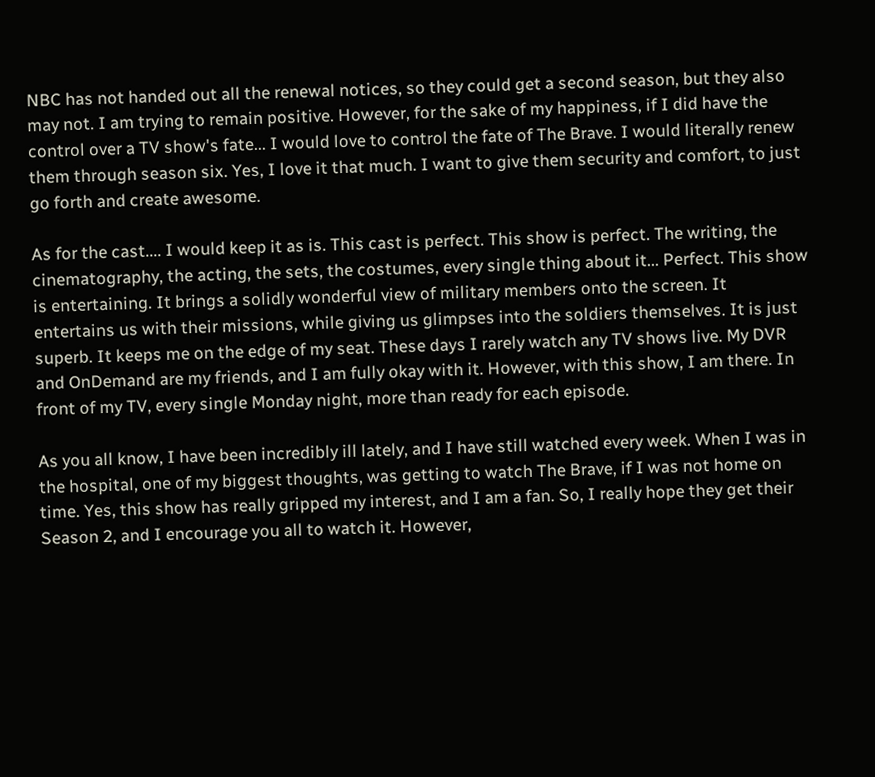NBC has not handed out all the renewal notices, so they could get a second season, but they also may not. I am trying to remain positive. However, for the sake of my happiness, if I did have the control over a TV show's fate... I would love to control the fate of The Brave. I would literally renew them through season six. Yes, I love it that much. I want to give them security and comfort, to just go forth and create awesome.

As for the cast.... I would keep it as is. This cast is perfect. This show is perfect. The writing, the cinematography, the acting, the sets, the costumes, every single thing about it... Perfect. This show is entertaining. It brings a solidly wonderful view of military members onto the screen. It entertains us with their missions, while giving us glimpses into the soldiers themselves. It is just superb. It keeps me on the edge of my seat. These days I rarely watch any TV shows live. My DVR and OnDemand are my friends, and I am fully okay with it. However, with this show, I am there. In front of my TV, every single Monday night, more than ready for each episode.

As you all know, I have been incredibly ill lately, and I have still watched every week. When I was in the hospital, one of my biggest thoughts, was getting to watch The Brave, if I was not home on time. Yes, this show has really gripped my interest, and I am a fan. So, I really hope they get their Season 2, and I encourage you all to watch it. However,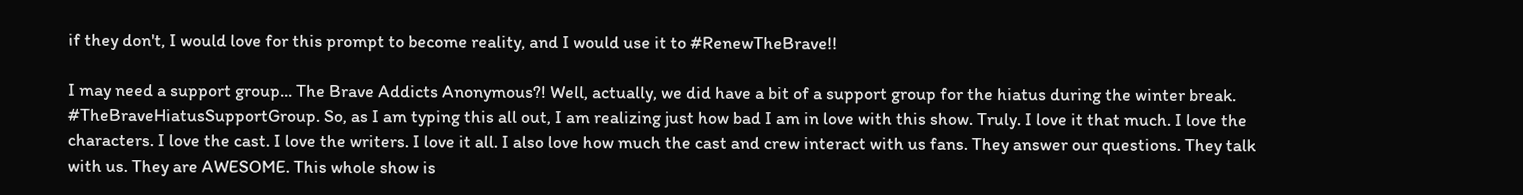if they don't, I would love for this prompt to become reality, and I would use it to #RenewTheBrave!!

I may need a support group... The Brave Addicts Anonymous?! Well, actually, we did have a bit of a support group for the hiatus during the winter break. #TheBraveHiatusSupportGroup. So, as I am typing this all out, I am realizing just how bad I am in love with this show. Truly. I love it that much. I love the characters. I love the cast. I love the writers. I love it all. I also love how much the cast and crew interact with us fans. They answer our questions. They talk with us. They are AWESOME. This whole show is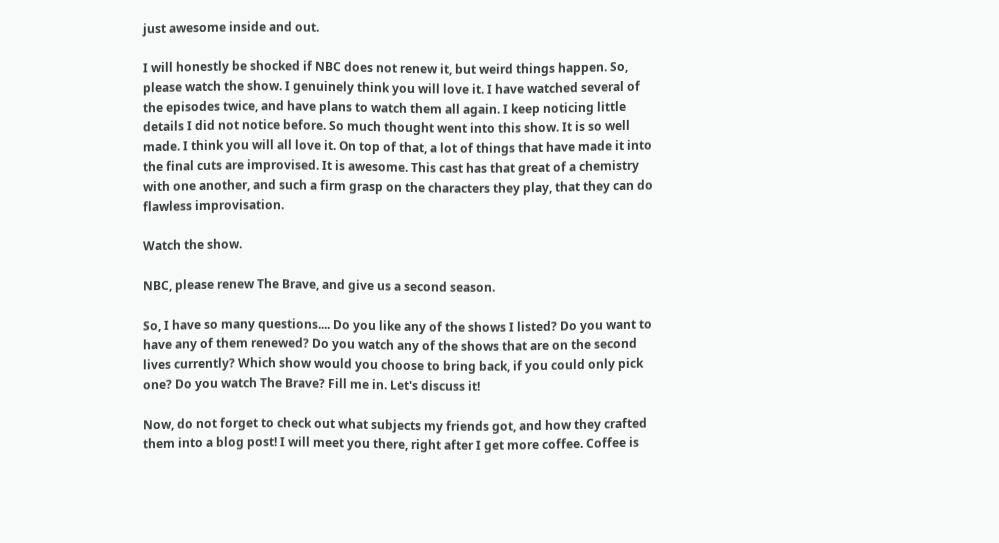just awesome inside and out.

I will honestly be shocked if NBC does not renew it, but weird things happen. So, please watch the show. I genuinely think you will love it. I have watched several of the episodes twice, and have plans to watch them all again. I keep noticing little details I did not notice before. So much thought went into this show. It is so well made. I think you will all love it. On top of that, a lot of things that have made it into the final cuts are improvised. It is awesome. This cast has that great of a chemistry with one another, and such a firm grasp on the characters they play, that they can do flawless improvisation.

Watch the show.

NBC, please renew The Brave, and give us a second season.

So, I have so many questions.... Do you like any of the shows I listed? Do you want to have any of them renewed? Do you watch any of the shows that are on the second lives currently? Which show would you choose to bring back, if you could only pick one? Do you watch The Brave? Fill me in. Let's discuss it!

Now, do not forget to check out what subjects my friends got, and how they crafted them into a blog post! I will meet you there, right after I get more coffee. Coffee is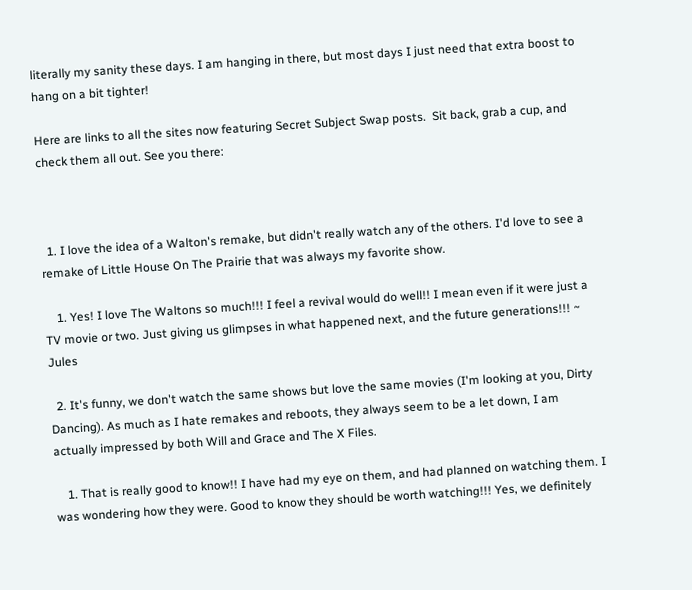literally my sanity these days. I am hanging in there, but most days I just need that extra boost to hang on a bit tighter!

Here are links to all the sites now featuring Secret Subject Swap posts.  Sit back, grab a cup, and check them all out. See you there:



  1. I love the idea of a Walton's remake, but didn't really watch any of the others. I'd love to see a remake of Little House On The Prairie that was always my favorite show.

    1. Yes! I love The Waltons so much!!! I feel a revival would do well!! I mean even if it were just a TV movie or two. Just giving us glimpses in what happened next, and the future generations!!! ~ Jules

  2. It's funny, we don't watch the same shows but love the same movies (I'm looking at you, Dirty Dancing). As much as I hate remakes and reboots, they always seem to be a let down, I am actually impressed by both Will and Grace and The X Files.

    1. That is really good to know!! I have had my eye on them, and had planned on watching them. I was wondering how they were. Good to know they should be worth watching!!! Yes, we definitely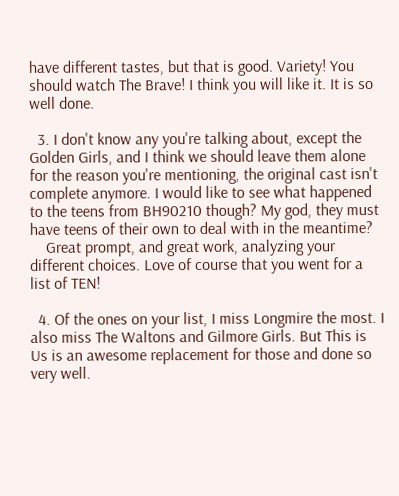have different tastes, but that is good. Variety! You should watch The Brave! I think you will like it. It is so well done.

  3. I don't know any you're talking about, except the Golden Girls, and I think we should leave them alone for the reason you're mentioning, the original cast isn't complete anymore. I would like to see what happened to the teens from BH90210 though? My god, they must have teens of their own to deal with in the meantime?
    Great prompt, and great work, analyzing your different choices. Love of course that you went for a list of TEN!

  4. Of the ones on your list, I miss Longmire the most. I also miss The Waltons and Gilmore Girls. But This is Us is an awesome replacement for those and done so very well.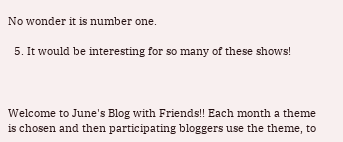No wonder it is number one.

  5. It would be interesting for so many of these shows!



Welcome to June's Blog with Friends!! Each month a theme is chosen and then participating bloggers use the theme, to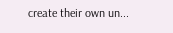create their own un...